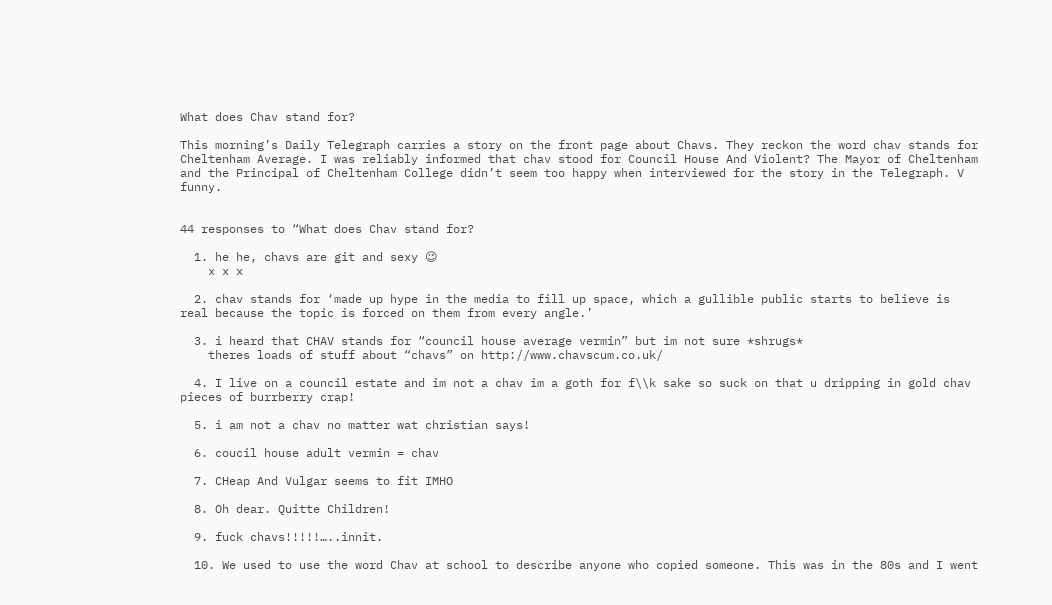What does Chav stand for?

This morning’s Daily Telegraph carries a story on the front page about Chavs. They reckon the word chav stands for Cheltenham Average. I was reliably informed that chav stood for Council House And Violent? The Mayor of Cheltenham and the Principal of Cheltenham College didn’t seem too happy when interviewed for the story in the Telegraph. V funny.


44 responses to “What does Chav stand for?

  1. he he, chavs are git and sexy 😉
    x x x

  2. chav stands for ‘made up hype in the media to fill up space, which a gullible public starts to believe is real because the topic is forced on them from every angle.’

  3. i heard that CHAV stands for “council house average vermin” but im not sure *shrugs*
    theres loads of stuff about “chavs” on http://www.chavscum.co.uk/

  4. I live on a council estate and im not a chav im a goth for f\\k sake so suck on that u dripping in gold chav pieces of burrberry crap!

  5. i am not a chav no matter wat christian says!

  6. coucil house adult vermin = chav

  7. CHeap And Vulgar seems to fit IMHO

  8. Oh dear. Quitte Children!

  9. fuck chavs!!!!!…..innit.

  10. We used to use the word Chav at school to describe anyone who copied someone. This was in the 80s and I went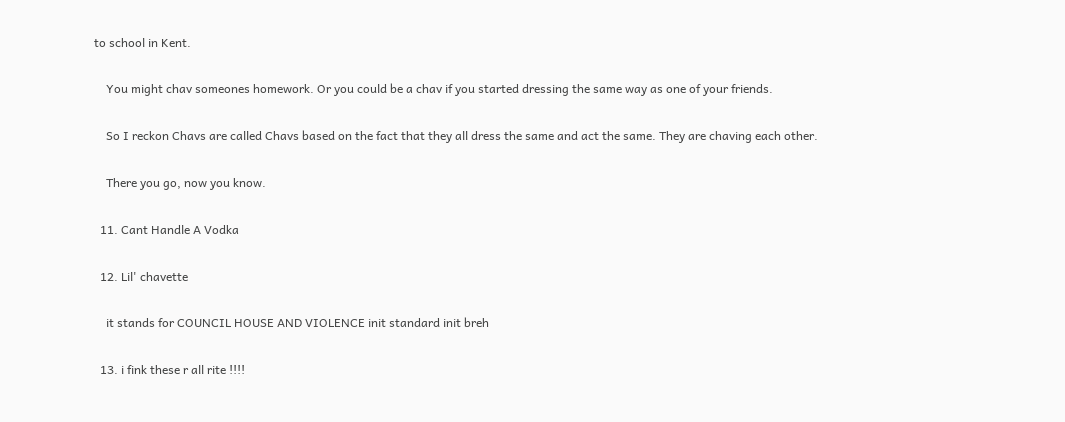to school in Kent.

    You might chav someones homework. Or you could be a chav if you started dressing the same way as one of your friends.

    So I reckon Chavs are called Chavs based on the fact that they all dress the same and act the same. They are chaving each other.

    There you go, now you know.

  11. Cant Handle A Vodka

  12. Lil' chavette

    it stands for COUNCIL HOUSE AND VIOLENCE init standard init breh

  13. i fink these r all rite !!!!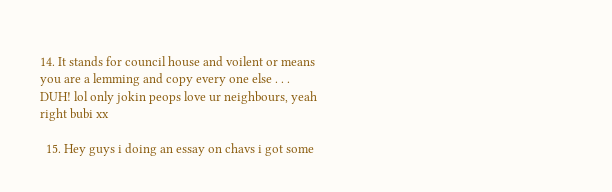14. It stands for council house and voilent or means you are a lemming and copy every one else . . . DUH! lol only jokin peops love ur neighbours, yeah right bubi xx

  15. Hey guys i doing an essay on chavs i got some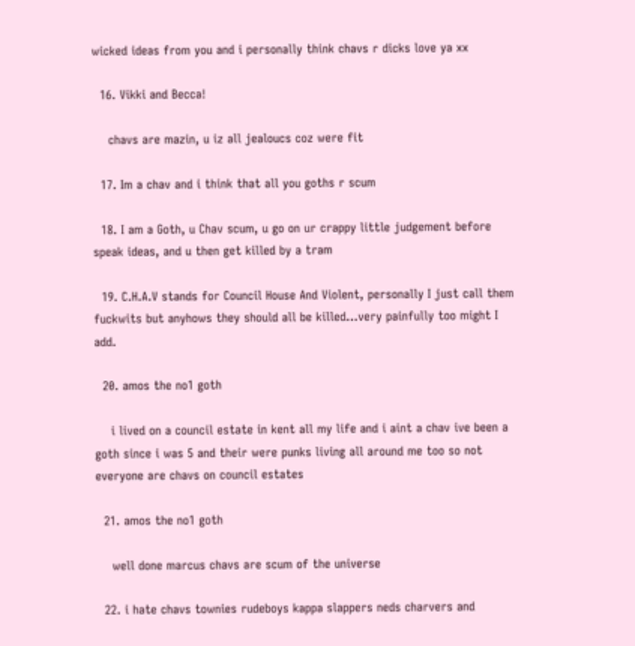wicked ideas from you and i personally think chavs r dicks love ya xx

  16. Vikki and Becca!

    chavs are mazin, u iz all jealoucs coz were fit

  17. Im a chav and i think that all you goths r scum

  18. I am a Goth, u Chav scum, u go on ur crappy little judgement before speak ideas, and u then get killed by a tram

  19. C.H.A.V stands for Council House And Violent, personally I just call them fuckwits but anyhows they should all be killed…very painfully too might I add.

  20. amos the no1 goth

    i lived on a council estate in kent all my life and i aint a chav ive been a goth since i was 5 and their were punks living all around me too so not everyone are chavs on council estates

  21. amos the no1 goth

    well done marcus chavs are scum of the universe

  22. i hate chavs townies rudeboys kappa slappers neds charvers and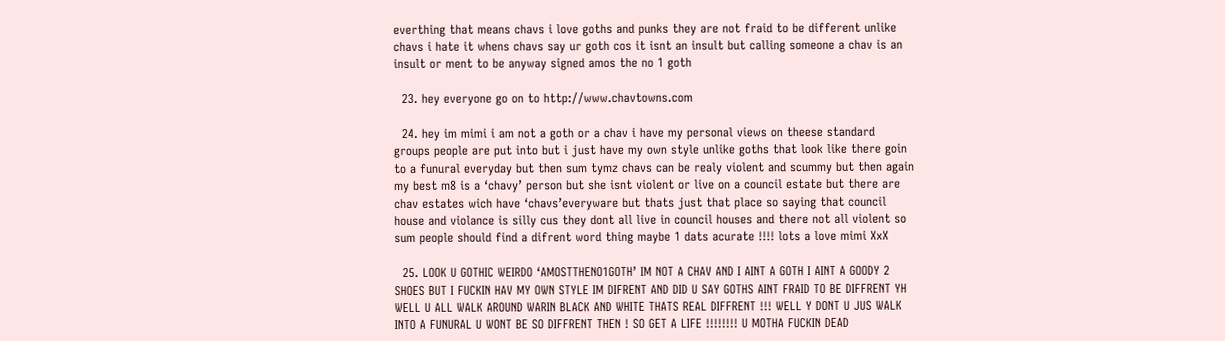everthing that means chavs i love goths and punks they are not fraid to be different unlike chavs i hate it whens chavs say ur goth cos it isnt an insult but calling someone a chav is an insult or ment to be anyway signed amos the no 1 goth

  23. hey everyone go on to http://www.chavtowns.com

  24. hey im mimi i am not a goth or a chav i have my personal views on theese standard groups people are put into but i just have my own style unlike goths that look like there goin to a funural everyday but then sum tymz chavs can be realy violent and scummy but then again my best m8 is a ‘chavy’ person but she isnt violent or live on a council estate but there are chav estates wich have ‘chavs’everyware but thats just that place so saying that council house and violance is silly cus they dont all live in council houses and there not all violent so sum people should find a difrent word thing maybe 1 dats acurate !!!! lots a love mimi XxX

  25. LOOK U GOTHIC WEIRDO ‘AMOSTTHENO1GOTH’ IM NOT A CHAV AND I AINT A GOTH I AINT A GOODY 2 SHOES BUT I FUCKIN HAV MY OWN STYLE IM DIFRENT AND DID U SAY GOTHS AINT FRAID TO BE DIFFRENT YH WELL U ALL WALK AROUND WARIN BLACK AND WHITE THATS REAL DIFFRENT !!! WELL Y DONT U JUS WALK INTO A FUNURAL U WONT BE SO DIFFRENT THEN ! SO GET A LIFE !!!!!!!! U MOTHA FUCKIN DEAD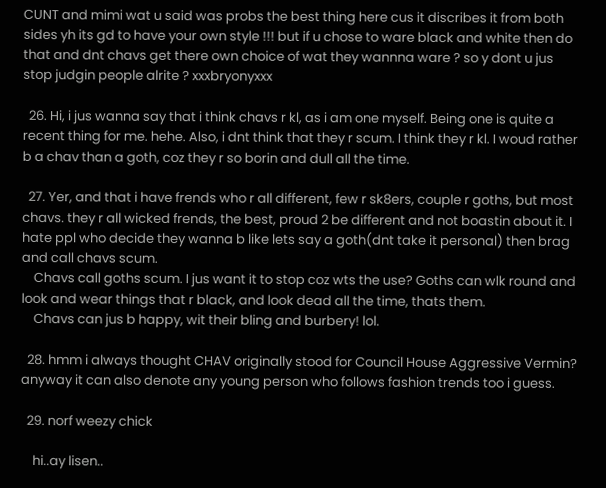CUNT and mimi wat u said was probs the best thing here cus it discribes it from both sides yh its gd to have your own style !!! but if u chose to ware black and white then do that and dnt chavs get there own choice of wat they wannna ware ? so y dont u jus stop judgin people alrite ? xxxbryonyxxx

  26. Hi, i jus wanna say that i think chavs r kl, as i am one myself. Being one is quite a recent thing for me. hehe. Also, i dnt think that they r scum. I think they r kl. I woud rather b a chav than a goth, coz they r so borin and dull all the time.

  27. Yer, and that i have frends who r all different, few r sk8ers, couple r goths, but most chavs. they r all wicked frends, the best, proud 2 be different and not boastin about it. I hate ppl who decide they wanna b like lets say a goth(dnt take it personal) then brag and call chavs scum.
    Chavs call goths scum. I jus want it to stop coz wts the use? Goths can wlk round and look and wear things that r black, and look dead all the time, thats them.
    Chavs can jus b happy, wit their bling and burbery! lol.

  28. hmm i always thought CHAV originally stood for Council House Aggressive Vermin? anyway it can also denote any young person who follows fashion trends too i guess.

  29. norf weezy chick

    hi..ay lisen..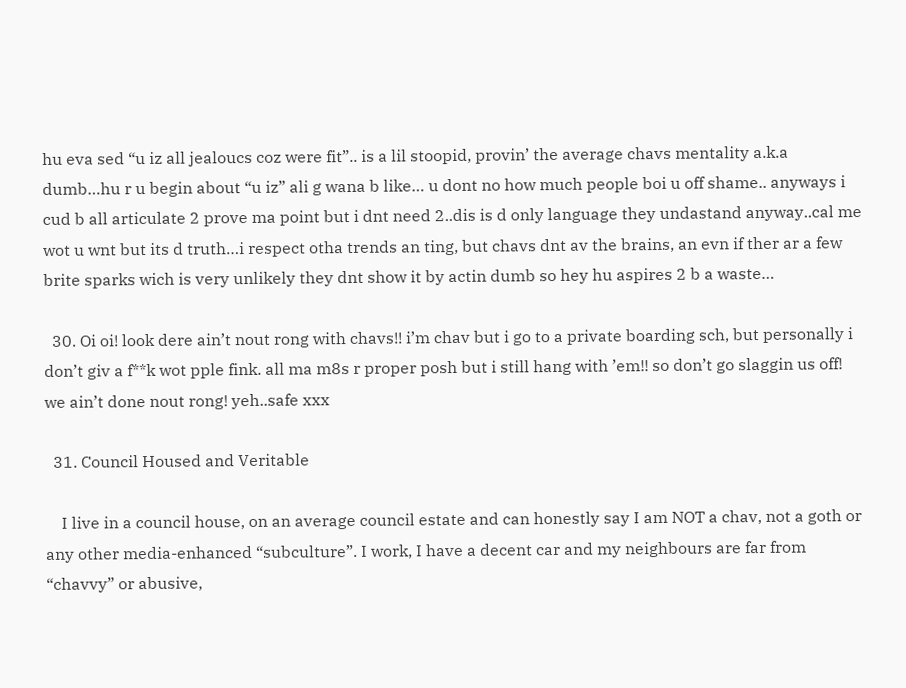hu eva sed “u iz all jealoucs coz were fit”.. is a lil stoopid, provin’ the average chavs mentality a.k.a dumb…hu r u begin about “u iz” ali g wana b like… u dont no how much people boi u off shame.. anyways i cud b all articulate 2 prove ma point but i dnt need 2..dis is d only language they undastand anyway..cal me wot u wnt but its d truth…i respect otha trends an ting, but chavs dnt av the brains, an evn if ther ar a few brite sparks wich is very unlikely they dnt show it by actin dumb so hey hu aspires 2 b a waste…

  30. Oi oi! look dere ain’t nout rong with chavs!! i’m chav but i go to a private boarding sch, but personally i don’t giv a f**k wot pple fink. all ma m8s r proper posh but i still hang with ’em!! so don’t go slaggin us off! we ain’t done nout rong! yeh..safe xxx

  31. Council Housed and Veritable

    I live in a council house, on an average council estate and can honestly say I am NOT a chav, not a goth or any other media-enhanced “subculture”. I work, I have a decent car and my neighbours are far from “chavvy” or abusive,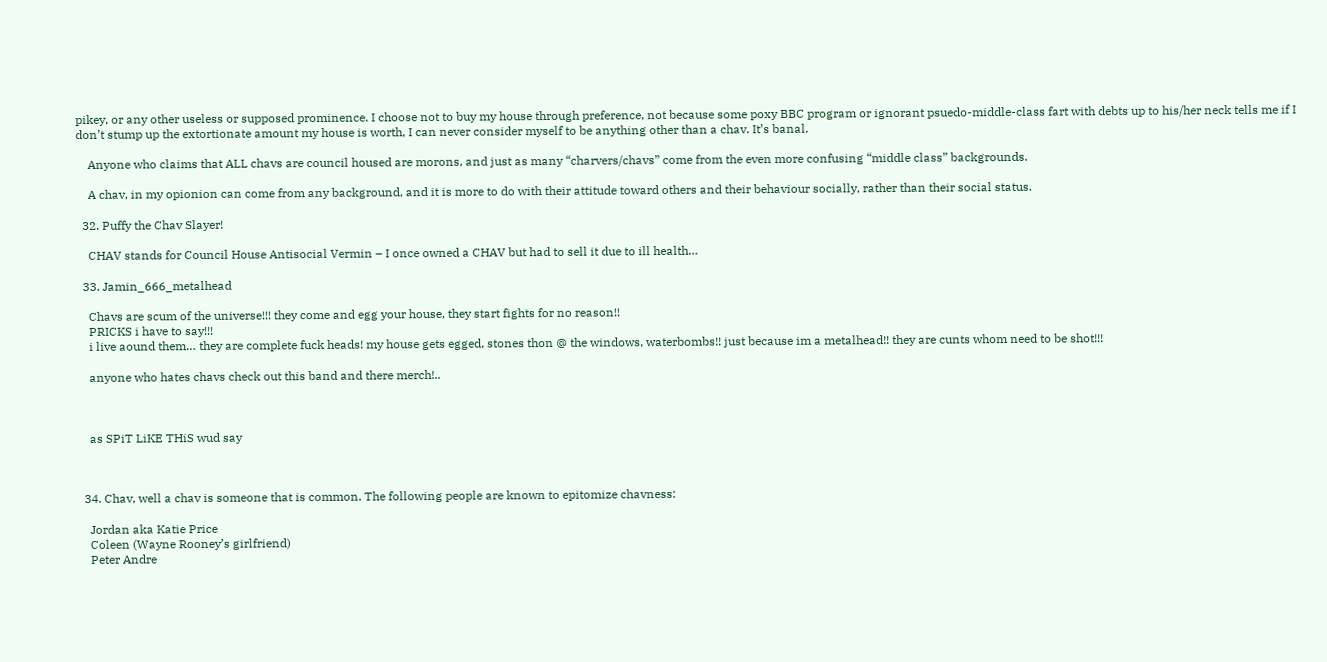pikey, or any other useless or supposed prominence. I choose not to buy my house through preference, not because some poxy BBC program or ignorant psuedo-middle-class fart with debts up to his/her neck tells me if I don’t stump up the extortionate amount my house is worth, I can never consider myself to be anything other than a chav. It’s banal.

    Anyone who claims that ALL chavs are council housed are morons, and just as many “charvers/chavs” come from the even more confusing “middle class” backgrounds.

    A chav, in my opionion can come from any background, and it is more to do with their attitude toward others and their behaviour socially, rather than their social status.

  32. Puffy the Chav Slayer!

    CHAV stands for Council House Antisocial Vermin – I once owned a CHAV but had to sell it due to ill health…

  33. Jamin_666_metalhead

    Chavs are scum of the universe!!! they come and egg your house, they start fights for no reason!!
    PRICKS i have to say!!!
    i live aound them… they are complete fuck heads! my house gets egged, stones thon @ the windows, waterbombs!! just because im a metalhead!! they are cunts whom need to be shot!!!

    anyone who hates chavs check out this band and there merch!..



    as SPiT LiKE THiS wud say



  34. Chav, well a chav is someone that is common. The following people are known to epitomize chavness:

    Jordan aka Katie Price
    Coleen (Wayne Rooney’s girlfriend)
    Peter Andre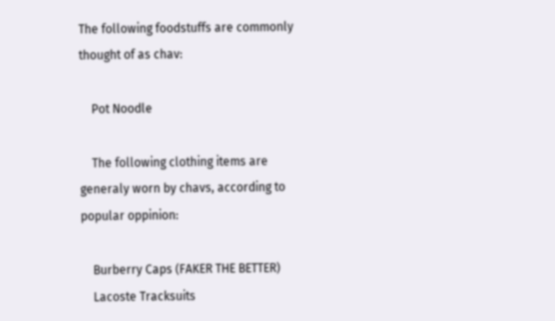The following foodstuffs are commonly thought of as chav:

    Pot Noodle

    The following clothing items are generaly worn by chavs, according to popular oppinion:

    Burberry Caps (FAKER THE BETTER)
    Lacoste Tracksuits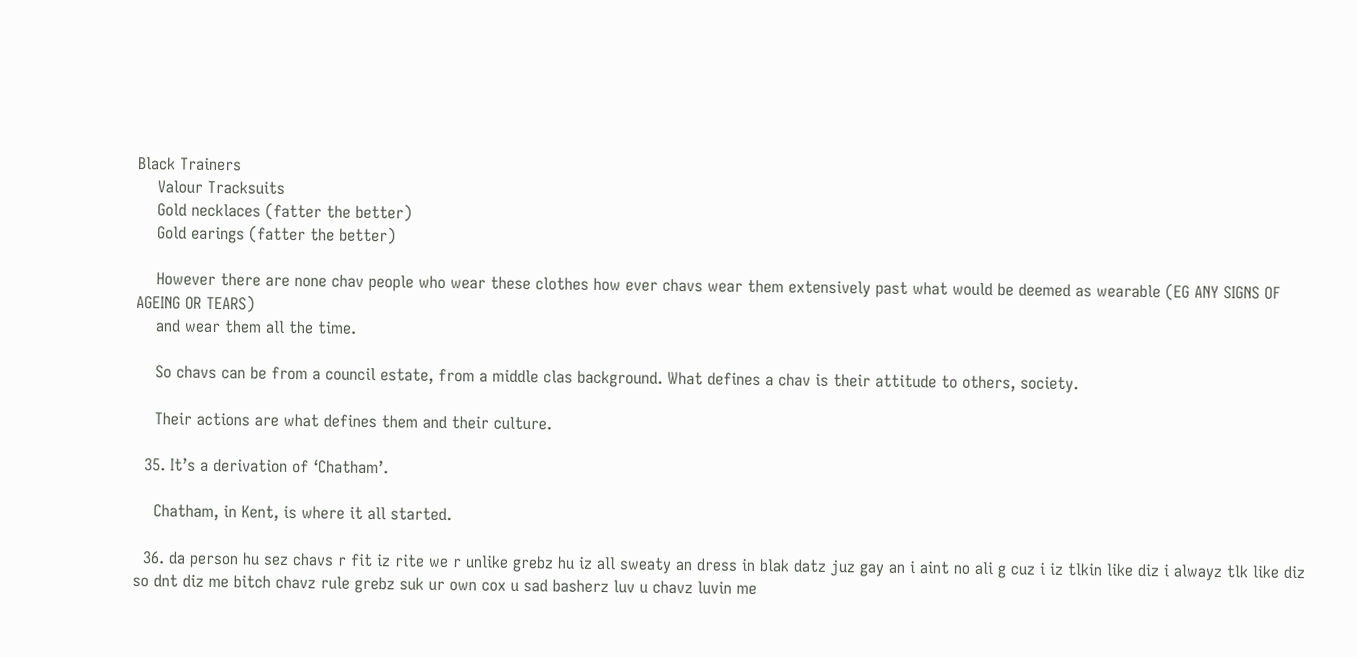Black Trainers
    Valour Tracksuits
    Gold necklaces (fatter the better)
    Gold earings (fatter the better)

    However there are none chav people who wear these clothes how ever chavs wear them extensively past what would be deemed as wearable (EG ANY SIGNS OF AGEING OR TEARS)
    and wear them all the time.

    So chavs can be from a council estate, from a middle clas background. What defines a chav is their attitude to others, society.

    Their actions are what defines them and their culture.

  35. It’s a derivation of ‘Chatham’.

    Chatham, in Kent, is where it all started.

  36. da person hu sez chavs r fit iz rite we r unlike grebz hu iz all sweaty an dress in blak datz juz gay an i aint no ali g cuz i iz tlkin like diz i alwayz tlk like diz so dnt diz me bitch chavz rule grebz suk ur own cox u sad basherz luv u chavz luvin me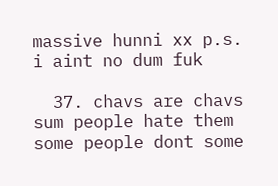massive hunni xx p.s. i aint no dum fuk

  37. chavs are chavs sum people hate them some people dont some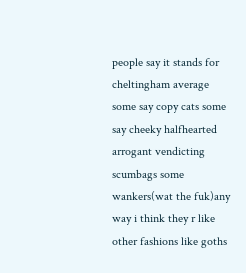people say it stands for cheltingham average some say copy cats some say cheeky halfhearted arrogant vendicting scumbags some wankers(wat the fuk)any way i think they r like other fashions like goths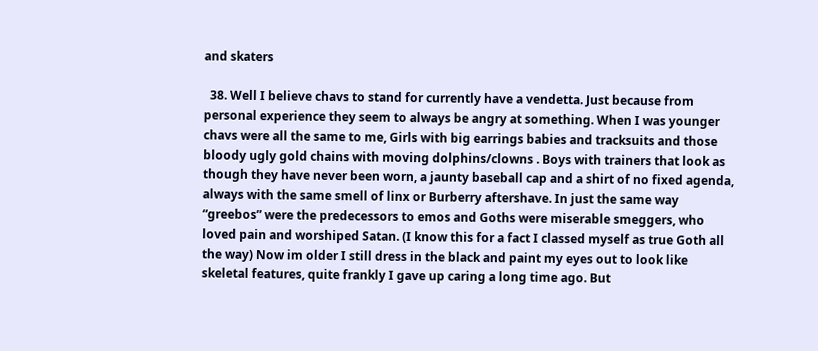and skaters

  38. Well I believe chavs to stand for currently have a vendetta. Just because from personal experience they seem to always be angry at something. When I was younger chavs were all the same to me, Girls with big earrings babies and tracksuits and those bloody ugly gold chains with moving dolphins/clowns . Boys with trainers that look as though they have never been worn, a jaunty baseball cap and a shirt of no fixed agenda, always with the same smell of linx or Burberry aftershave. In just the same way “greebos” were the predecessors to emos and Goths were miserable smeggers, who loved pain and worshiped Satan. (I know this for a fact I classed myself as true Goth all the way) Now im older I still dress in the black and paint my eyes out to look like skeletal features, quite frankly I gave up caring a long time ago. But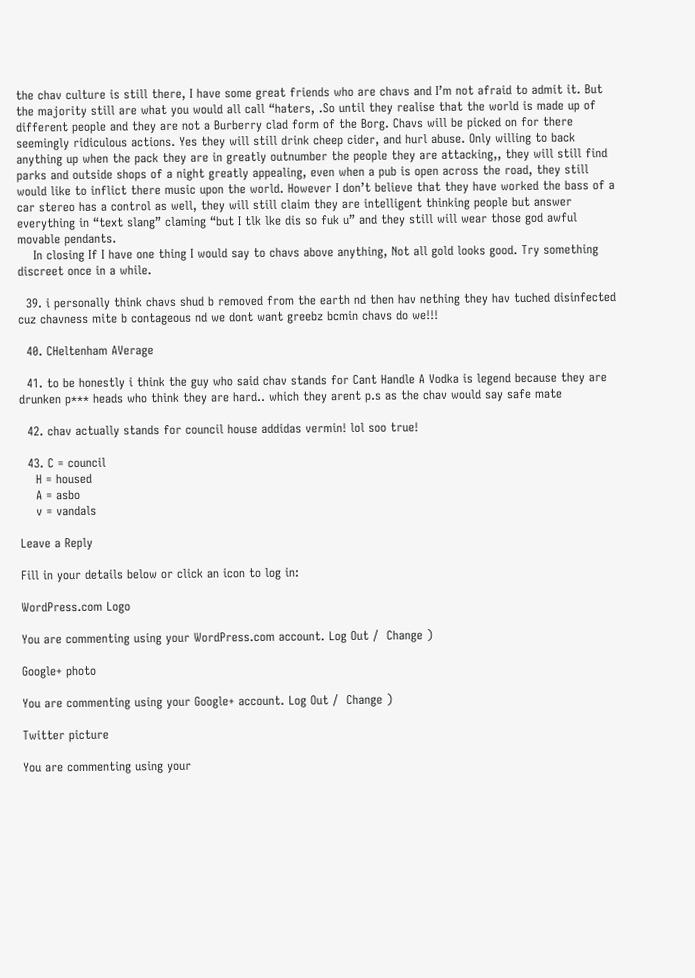the chav culture is still there, I have some great friends who are chavs and I’m not afraid to admit it. But the majority still are what you would all call “haters, .So until they realise that the world is made up of different people and they are not a Burberry clad form of the Borg. Chavs will be picked on for there seemingly ridiculous actions. Yes they will still drink cheep cider, and hurl abuse. Only willing to back anything up when the pack they are in greatly outnumber the people they are attacking,, they will still find parks and outside shops of a night greatly appealing, even when a pub is open across the road, they still would like to inflict there music upon the world. However I don’t believe that they have worked the bass of a car stereo has a control as well, they will still claim they are intelligent thinking people but answer everything in “text slang” claming “but I tlk lke dis so fuk u” and they still will wear those god awful movable pendants.
    In closing If I have one thing I would say to chavs above anything, Not all gold looks good. Try something discreet once in a while.

  39. i personally think chavs shud b removed from the earth nd then hav nething they hav tuched disinfected cuz chavness mite b contageous nd we dont want greebz bcmin chavs do we!!!

  40. CHeltenham AVerage

  41. to be honestly i think the guy who said chav stands for Cant Handle A Vodka is legend because they are drunken p*** heads who think they are hard.. which they arent p.s as the chav would say safe mate

  42. chav actually stands for council house addidas vermin! lol soo true!

  43. C = council
    H = housed
    A = asbo
    v = vandals

Leave a Reply

Fill in your details below or click an icon to log in:

WordPress.com Logo

You are commenting using your WordPress.com account. Log Out /  Change )

Google+ photo

You are commenting using your Google+ account. Log Out /  Change )

Twitter picture

You are commenting using your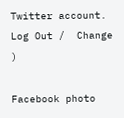Twitter account. Log Out /  Change )

Facebook photo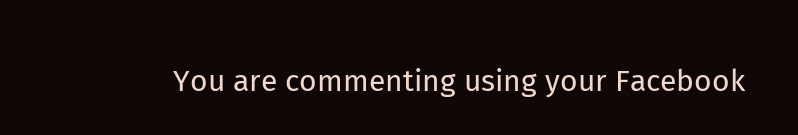You are commenting using your Facebook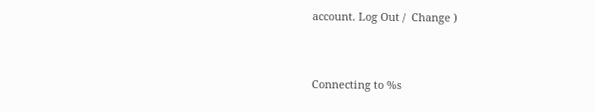account. Log Out /  Change )


Connecting to %s